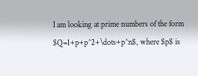I am looking at prime numbers of the form $Q=1+p+p^2+\dots+p^n$, where $p$ is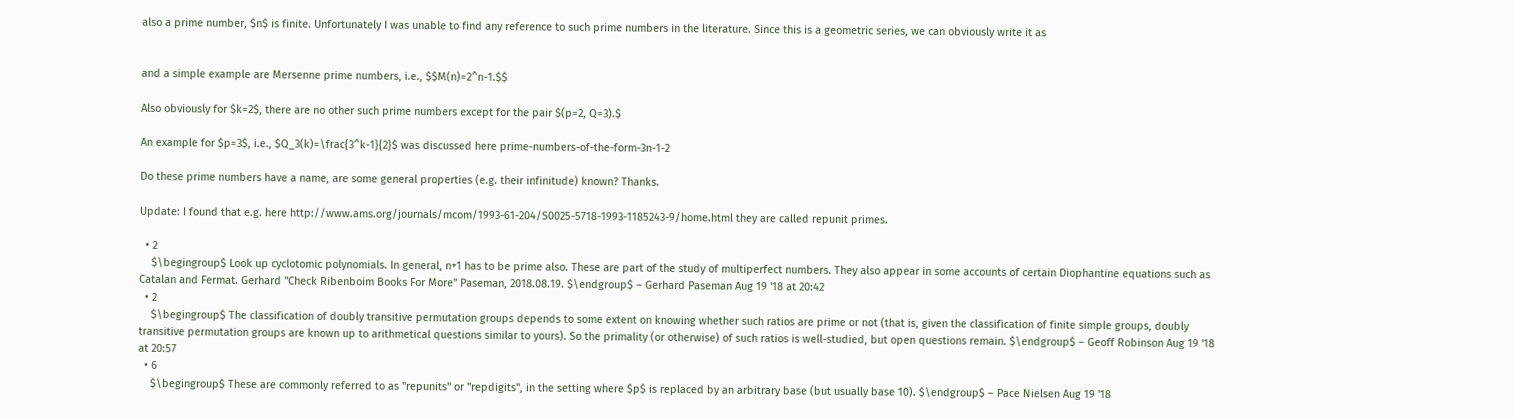also a prime number, $n$ is finite. Unfortunately I was unable to find any reference to such prime numbers in the literature. Since this is a geometric series, we can obviously write it as


and a simple example are Mersenne prime numbers, i.e., $$M(n)=2^n-1.$$

Also obviously for $k=2$, there are no other such prime numbers except for the pair $(p=2, Q=3).$

An example for $p=3$, i.e., $Q_3(k)=\frac{3^k-1}{2}$ was discussed here prime-numbers-of-the-form-3n-1-2

Do these prime numbers have a name, are some general properties (e.g. their infinitude) known? Thanks.

Update: I found that e.g. here http://www.ams.org/journals/mcom/1993-61-204/S0025-5718-1993-1185243-9/home.html they are called repunit primes.

  • 2
    $\begingroup$ Look up cyclotomic polynomials. In general, n+1 has to be prime also. These are part of the study of multiperfect numbers. They also appear in some accounts of certain Diophantine equations such as Catalan and Fermat. Gerhard "Check Ribenboim Books For More" Paseman, 2018.08.19. $\endgroup$ – Gerhard Paseman Aug 19 '18 at 20:42
  • 2
    $\begingroup$ The classification of doubly transitive permutation groups depends to some extent on knowing whether such ratios are prime or not (that is, given the classification of finite simple groups, doubly transitive permutation groups are known up to arithmetical questions similar to yours). So the primality (or otherwise) of such ratios is well-studied, but open questions remain. $\endgroup$ – Geoff Robinson Aug 19 '18 at 20:57
  • 6
    $\begingroup$ These are commonly referred to as "repunits" or "repdigits", in the setting where $p$ is replaced by an arbitrary base (but usually base 10). $\endgroup$ – Pace Nielsen Aug 19 '18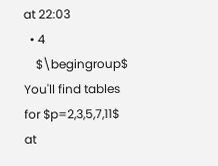at 22:03
  • 4
    $\begingroup$ You'll find tables for $p=2,3,5,7,11$ at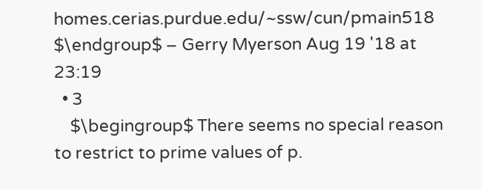homes.cerias.purdue.edu/~ssw/cun/pmain518 $\endgroup$ – Gerry Myerson Aug 19 '18 at 23:19
  • 3
    $\begingroup$ There seems no special reason to restrict to prime values of p.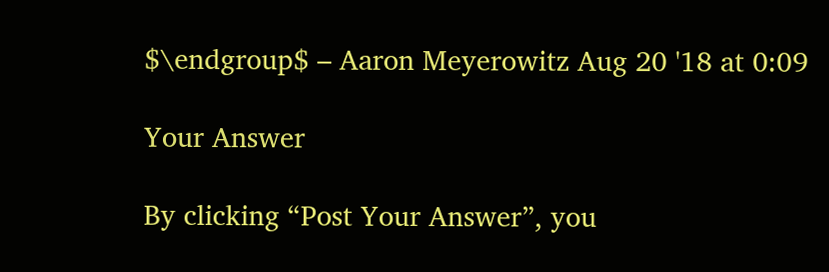$\endgroup$ – Aaron Meyerowitz Aug 20 '18 at 0:09

Your Answer

By clicking “Post Your Answer”, you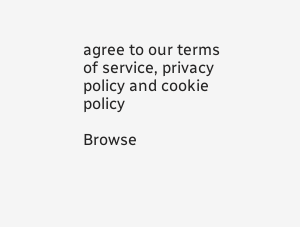agree to our terms of service, privacy policy and cookie policy

Browse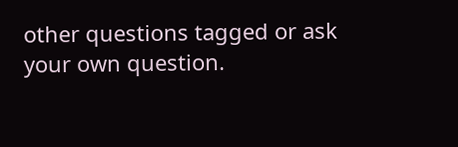other questions tagged or ask your own question.